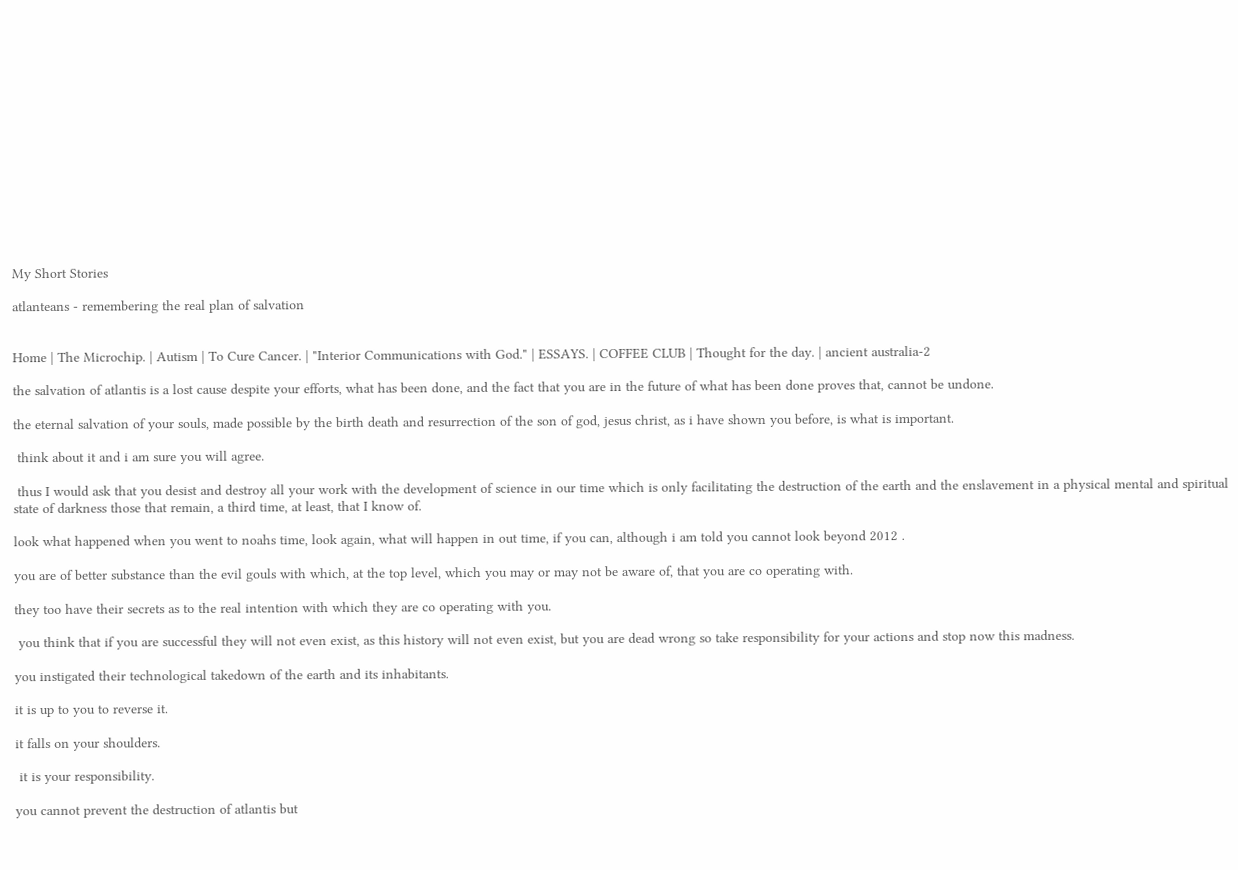My Short Stories

atlanteans - remembering the real plan of salvation


Home | The Microchip. | Autism | To Cure Cancer. | "Interior Communications with God." | ESSAYS. | COFFEE CLUB | Thought for the day. | ancient australia-2

the salvation of atlantis is a lost cause despite your efforts, what has been done, and the fact that you are in the future of what has been done proves that, cannot be undone.

the eternal salvation of your souls, made possible by the birth death and resurrection of the son of god, jesus christ, as i have shown you before, is what is important.

 think about it and i am sure you will agree.

 thus I would ask that you desist and destroy all your work with the development of science in our time which is only facilitating the destruction of the earth and the enslavement in a physical mental and spiritual state of darkness those that remain, a third time, at least, that I know of.

look what happened when you went to noahs time, look again, what will happen in out time, if you can, although i am told you cannot look beyond 2012 .

you are of better substance than the evil gouls with which, at the top level, which you may or may not be aware of, that you are co operating with.

they too have their secrets as to the real intention with which they are co operating with you.

 you think that if you are successful they will not even exist, as this history will not even exist, but you are dead wrong so take responsibility for your actions and stop now this madness.

you instigated their technological takedown of the earth and its inhabitants.

it is up to you to reverse it.

it falls on your shoulders.

 it is your responsibility.

you cannot prevent the destruction of atlantis but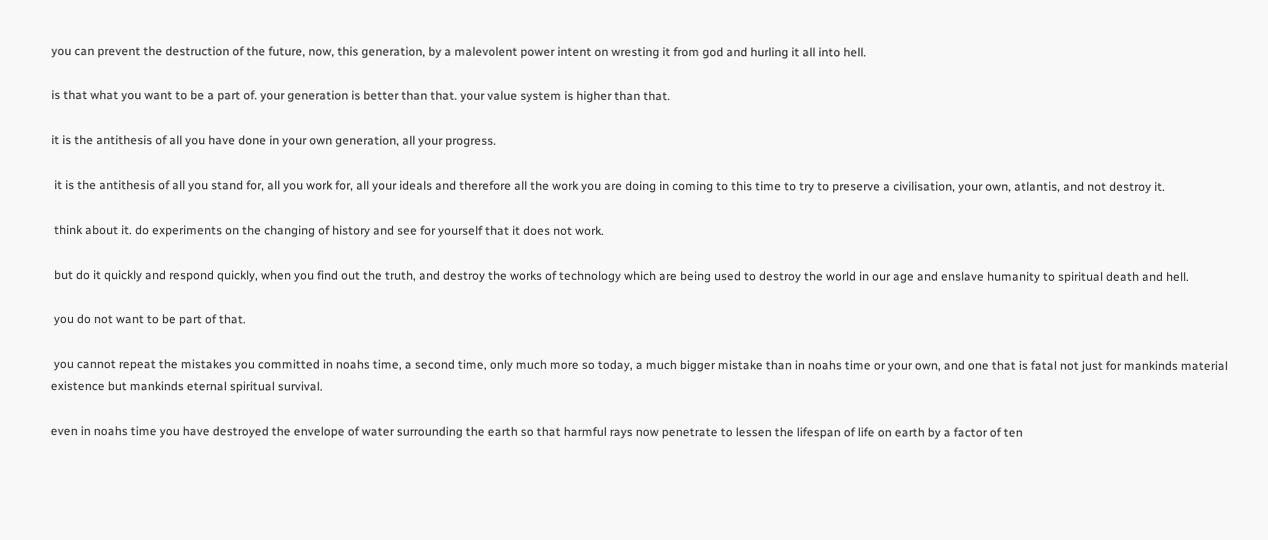you can prevent the destruction of the future, now, this generation, by a malevolent power intent on wresting it from god and hurling it all into hell.

is that what you want to be a part of. your generation is better than that. your value system is higher than that.

it is the antithesis of all you have done in your own generation, all your progress.

 it is the antithesis of all you stand for, all you work for, all your ideals and therefore all the work you are doing in coming to this time to try to preserve a civilisation, your own, atlantis, and not destroy it.

 think about it. do experiments on the changing of history and see for yourself that it does not work.

 but do it quickly and respond quickly, when you find out the truth, and destroy the works of technology which are being used to destroy the world in our age and enslave humanity to spiritual death and hell.

 you do not want to be part of that.

 you cannot repeat the mistakes you committed in noahs time, a second time, only much more so today, a much bigger mistake than in noahs time or your own, and one that is fatal not just for mankinds material existence but mankinds eternal spiritual survival.

even in noahs time you have destroyed the envelope of water surrounding the earth so that harmful rays now penetrate to lessen the lifespan of life on earth by a factor of ten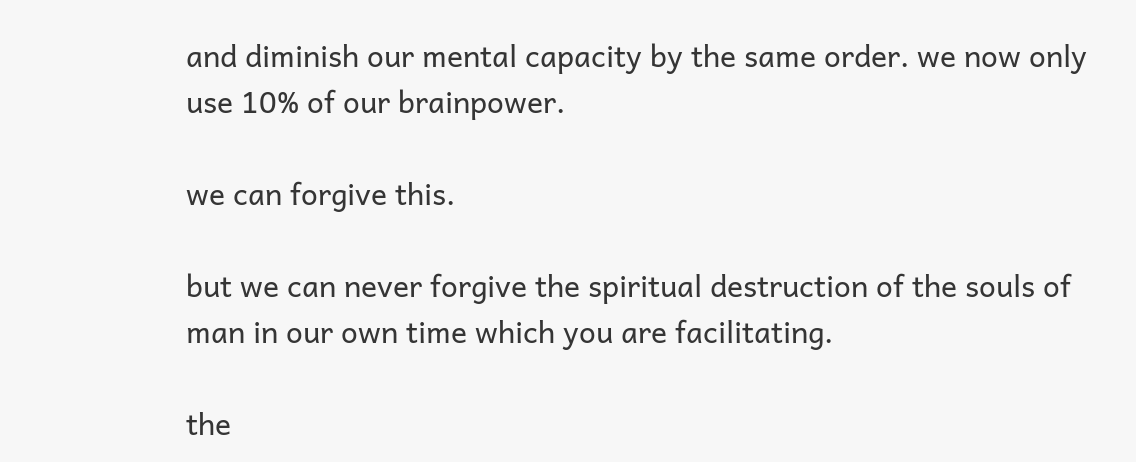and diminish our mental capacity by the same order. we now only use 10% of our brainpower.

we can forgive this.

but we can never forgive the spiritual destruction of the souls of man in our own time which you are facilitating.

the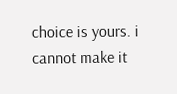choice is yours. i cannot make it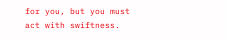for you, but you must act with swiftness.